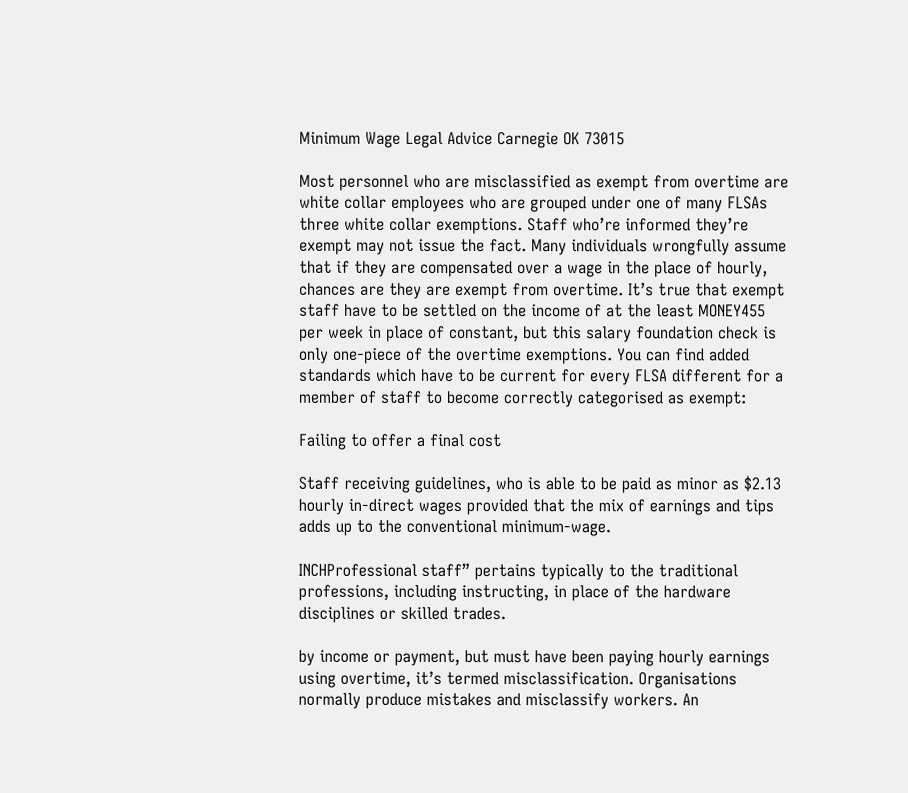Minimum Wage Legal Advice Carnegie OK 73015

Most personnel who are misclassified as exempt from overtime are white collar employees who are grouped under one of many FLSAs three white collar exemptions. Staff who’re informed they’re exempt may not issue the fact. Many individuals wrongfully assume that if they are compensated over a wage in the place of hourly, chances are they are exempt from overtime. It’s true that exempt staff have to be settled on the income of at the least MONEY455 per week in place of constant, but this salary foundation check is only one-piece of the overtime exemptions. You can find added standards which have to be current for every FLSA different for a member of staff to become correctly categorised as exempt:

Failing to offer a final cost

Staff receiving guidelines, who is able to be paid as minor as $2.13 hourly in-direct wages provided that the mix of earnings and tips adds up to the conventional minimum-wage.

INCHProfessional staff” pertains typically to the traditional professions, including instructing, in place of the hardware disciplines or skilled trades.

by income or payment, but must have been paying hourly earnings using overtime, it’s termed misclassification. Organisations normally produce mistakes and misclassify workers. An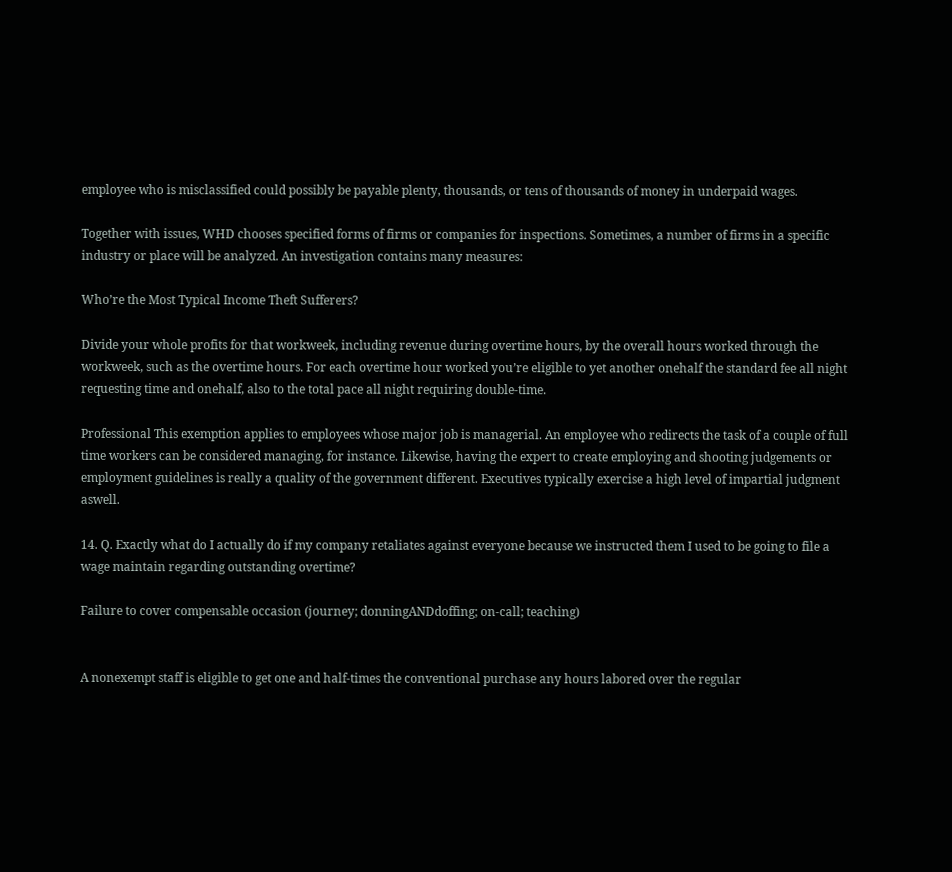employee who is misclassified could possibly be payable plenty, thousands, or tens of thousands of money in underpaid wages.

Together with issues, WHD chooses specified forms of firms or companies for inspections. Sometimes, a number of firms in a specific industry or place will be analyzed. An investigation contains many measures:

Who’re the Most Typical Income Theft Sufferers?

Divide your whole profits for that workweek, including revenue during overtime hours, by the overall hours worked through the workweek, such as the overtime hours. For each overtime hour worked you’re eligible to yet another onehalf the standard fee all night requesting time and onehalf, also to the total pace all night requiring double-time.

Professional This exemption applies to employees whose major job is managerial. An employee who redirects the task of a couple of full time workers can be considered managing, for instance. Likewise, having the expert to create employing and shooting judgements or employment guidelines is really a quality of the government different. Executives typically exercise a high level of impartial judgment aswell.

14. Q. Exactly what do I actually do if my company retaliates against everyone because we instructed them I used to be going to file a wage maintain regarding outstanding overtime?

Failure to cover compensable occasion (journey; donningANDdoffing; on-call; teaching)


A nonexempt staff is eligible to get one and half-times the conventional purchase any hours labored over the regular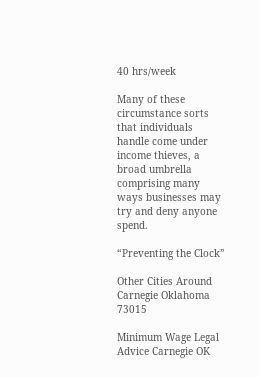40 hrs/week

Many of these circumstance sorts that individuals handle come under income thieves, a broad umbrella comprising many ways businesses may try and deny anyone spend.

“Preventing the Clock”

Other Cities Around Carnegie Oklahoma 73015

Minimum Wage Legal Advice Carnegie OK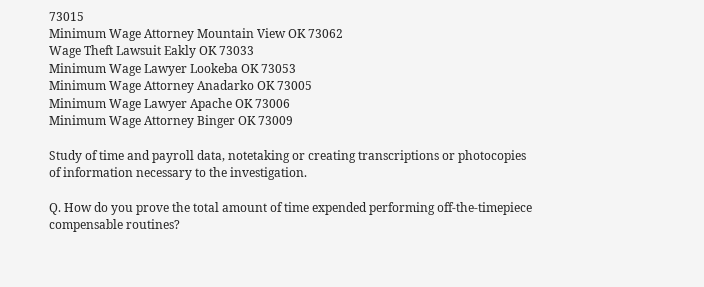73015
Minimum Wage Attorney Mountain View OK 73062
Wage Theft Lawsuit Eakly OK 73033
Minimum Wage Lawyer Lookeba OK 73053
Minimum Wage Attorney Anadarko OK 73005
Minimum Wage Lawyer Apache OK 73006
Minimum Wage Attorney Binger OK 73009

Study of time and payroll data, notetaking or creating transcriptions or photocopies of information necessary to the investigation.

Q. How do you prove the total amount of time expended performing off-the-timepiece compensable routines?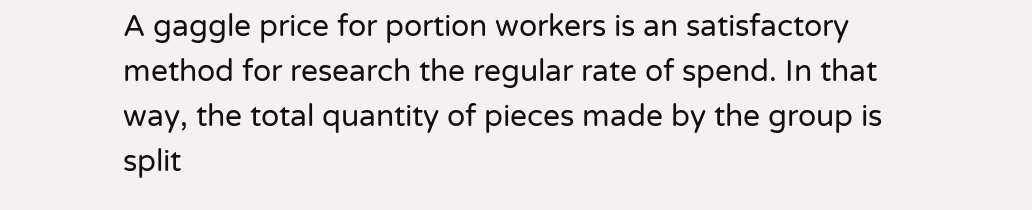A gaggle price for portion workers is an satisfactory method for research the regular rate of spend. In that way, the total quantity of pieces made by the group is split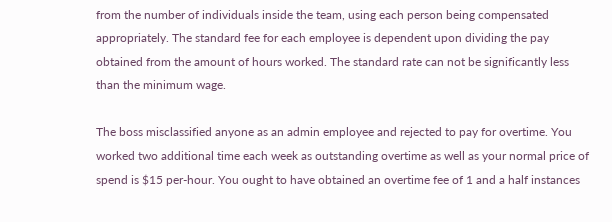from the number of individuals inside the team, using each person being compensated appropriately. The standard fee for each employee is dependent upon dividing the pay obtained from the amount of hours worked. The standard rate can not be significantly less than the minimum wage.

The boss misclassified anyone as an admin employee and rejected to pay for overtime. You worked two additional time each week as outstanding overtime as well as your normal price of spend is $15 per-hour. You ought to have obtained an overtime fee of 1 and a half instances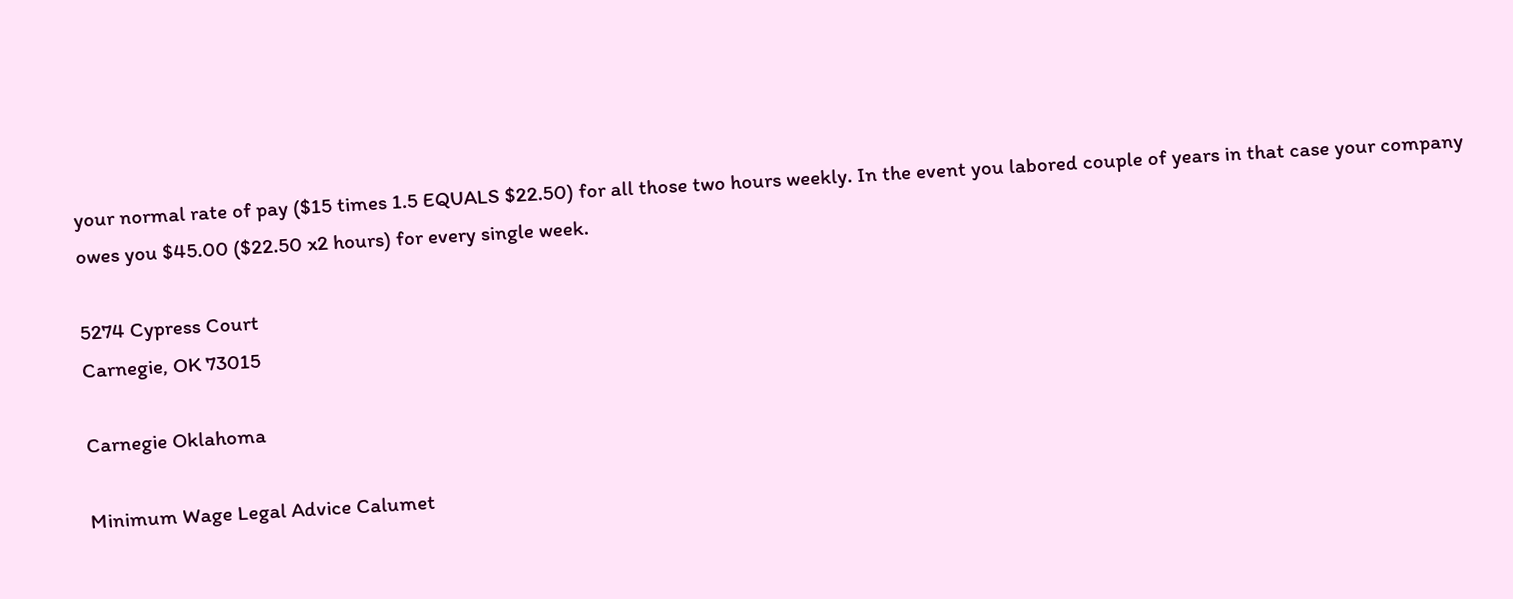your normal rate of pay ($15 times 1.5 EQUALS $22.50) for all those two hours weekly. In the event you labored couple of years in that case your company owes you $45.00 ($22.50 x2 hours) for every single week.

5274 Cypress Court
Carnegie, OK 73015

Carnegie Oklahoma

Minimum Wage Legal Advice Calumet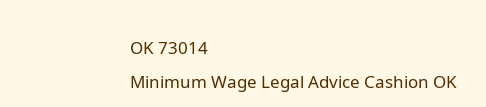OK 73014
Minimum Wage Legal Advice Cashion OK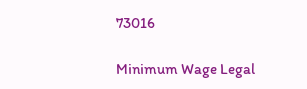73016

Minimum Wage Legal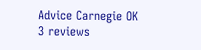Advice Carnegie OK
3 reviews